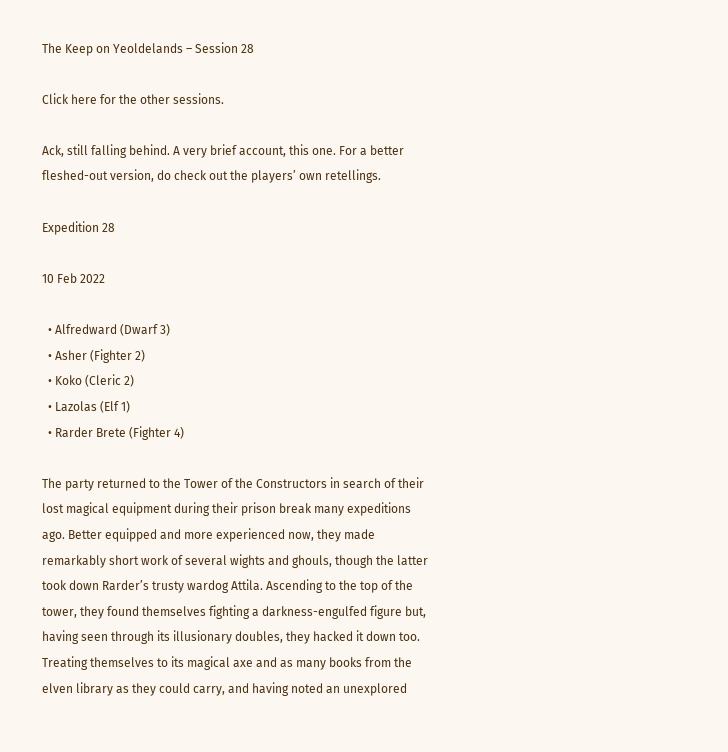The Keep on Yeoldelands – Session 28

Click here for the other sessions.

Ack, still falling behind. A very brief account, this one. For a better fleshed-out version, do check out the players’ own retellings.

Expedition 28

10 Feb 2022

  • Alfredward (Dwarf 3)
  • Asher (Fighter 2)
  • Koko (Cleric 2)
  • Lazolas (Elf 1)
  • Rarder Brete (Fighter 4)

The party returned to the Tower of the Constructors in search of their lost magical equipment during their prison break many expeditions ago. Better equipped and more experienced now, they made remarkably short work of several wights and ghouls, though the latter took down Rarder’s trusty wardog Attila. Ascending to the top of the tower, they found themselves fighting a darkness-engulfed figure but, having seen through its illusionary doubles, they hacked it down too. Treating themselves to its magical axe and as many books from the elven library as they could carry, and having noted an unexplored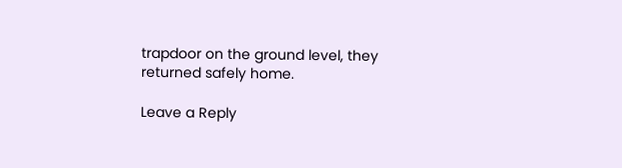trapdoor on the ground level, they returned safely home.

Leave a Reply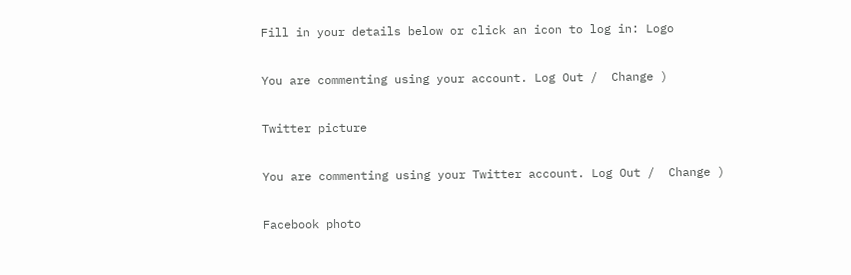Fill in your details below or click an icon to log in: Logo

You are commenting using your account. Log Out /  Change )

Twitter picture

You are commenting using your Twitter account. Log Out /  Change )

Facebook photo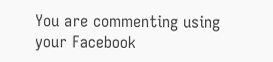You are commenting using your Facebook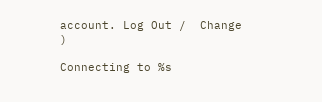account. Log Out /  Change )

Connecting to %s